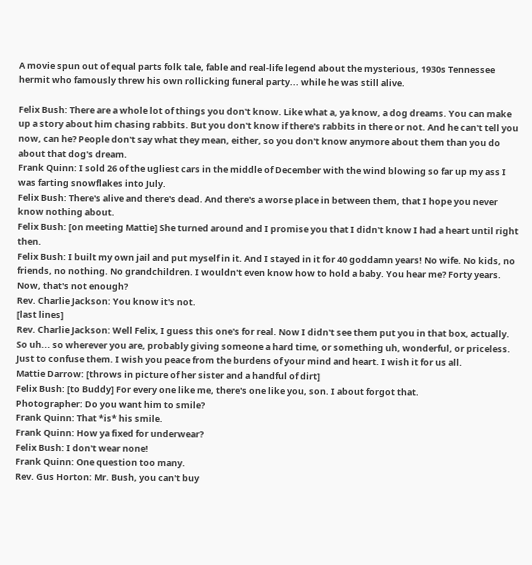A movie spun out of equal parts folk tale, fable and real-life legend about the mysterious, 1930s Tennessee hermit who famously threw his own rollicking funeral party... while he was still alive.

Felix Bush: There are a whole lot of things you don't know. Like what a, ya know, a dog dreams. You can make up a story about him chasing rabbits. But you don't know if there's rabbits in there or not. And he can't tell you now, can he? People don't say what they mean, either, so you don't know anymore about them than you do about that dog's dream.
Frank Quinn: I sold 26 of the ugliest cars in the middle of December with the wind blowing so far up my ass I was farting snowflakes into July.
Felix Bush: There's alive and there's dead. And there's a worse place in between them, that I hope you never know nothing about.
Felix Bush: [on meeting Mattie] She turned around and I promise you that I didn't know I had a heart until right then.
Felix Bush: I built my own jail and put myself in it. And I stayed in it for 40 goddamn years! No wife. No kids, no friends, no nothing. No grandchildren. I wouldn't even know how to hold a baby. You hear me? Forty years. Now, that's not enough?
Rev. Charlie Jackson: You know it's not.
[last lines]
Rev. Charlie Jackson: Well Felix, I guess this one's for real. Now I didn't see them put you in that box, actually. So uh... so wherever you are, probably giving someone a hard time, or something uh, wonderful, or priceless. Just to confuse them. I wish you peace from the burdens of your mind and heart. I wish it for us all.
Mattie Darrow: [throws in picture of her sister and a handful of dirt]
Felix Bush: [to Buddy] For every one like me, there's one like you, son. I about forgot that.
Photographer: Do you want him to smile?
Frank Quinn: That *is* his smile.
Frank Quinn: How ya fixed for underwear?
Felix Bush: I don't wear none!
Frank Quinn: One question too many.
Rev. Gus Horton: Mr. Bush, you can't buy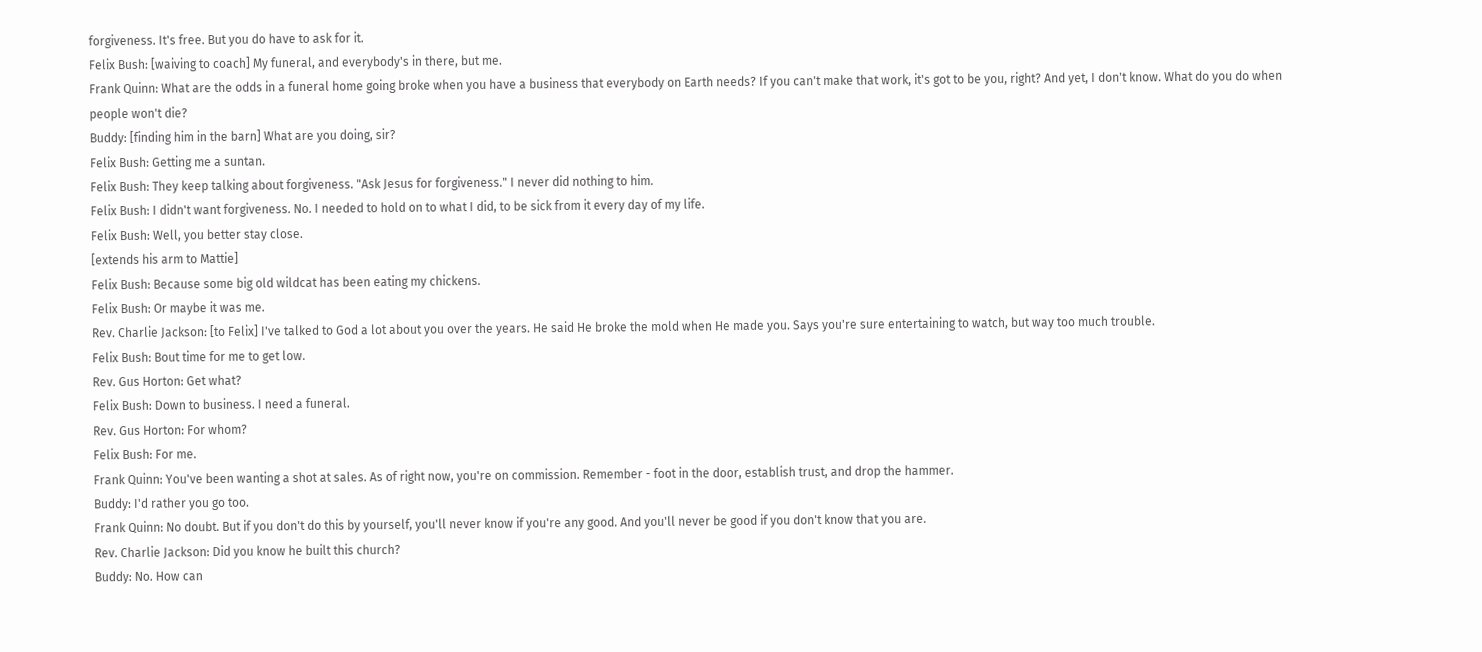forgiveness. It's free. But you do have to ask for it.
Felix Bush: [waiving to coach] My funeral, and everybody's in there, but me.
Frank Quinn: What are the odds in a funeral home going broke when you have a business that everybody on Earth needs? If you can't make that work, it's got to be you, right? And yet, I don't know. What do you do when people won't die?
Buddy: [finding him in the barn] What are you doing, sir?
Felix Bush: Getting me a suntan.
Felix Bush: They keep talking about forgiveness. "Ask Jesus for forgiveness." I never did nothing to him.
Felix Bush: I didn't want forgiveness. No. I needed to hold on to what I did, to be sick from it every day of my life.
Felix Bush: Well, you better stay close.
[extends his arm to Mattie]
Felix Bush: Because some big old wildcat has been eating my chickens.
Felix Bush: Or maybe it was me.
Rev. Charlie Jackson: [to Felix] I've talked to God a lot about you over the years. He said He broke the mold when He made you. Says you're sure entertaining to watch, but way too much trouble.
Felix Bush: Bout time for me to get low.
Rev. Gus Horton: Get what?
Felix Bush: Down to business. I need a funeral.
Rev. Gus Horton: For whom?
Felix Bush: For me.
Frank Quinn: You've been wanting a shot at sales. As of right now, you're on commission. Remember - foot in the door, establish trust, and drop the hammer.
Buddy: I'd rather you go too.
Frank Quinn: No doubt. But if you don't do this by yourself, you'll never know if you're any good. And you'll never be good if you don't know that you are.
Rev. Charlie Jackson: Did you know he built this church?
Buddy: No. How can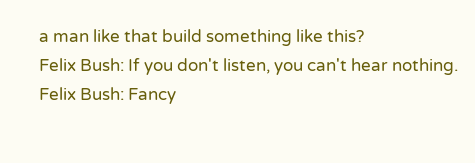a man like that build something like this?
Felix Bush: If you don't listen, you can't hear nothing.
Felix Bush: Fancy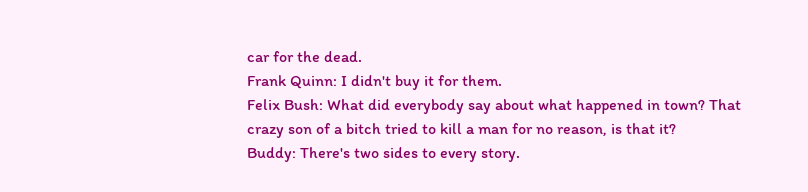car for the dead.
Frank Quinn: I didn't buy it for them.
Felix Bush: What did everybody say about what happened in town? That crazy son of a bitch tried to kill a man for no reason, is that it?
Buddy: There's two sides to every story.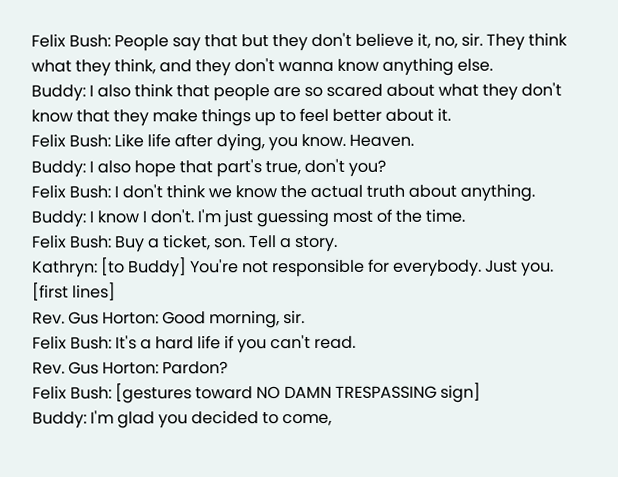Felix Bush: People say that but they don't believe it, no, sir. They think what they think, and they don't wanna know anything else.
Buddy: I also think that people are so scared about what they don't know that they make things up to feel better about it.
Felix Bush: Like life after dying, you know. Heaven.
Buddy: I also hope that part's true, don't you?
Felix Bush: I don't think we know the actual truth about anything.
Buddy: I know I don't. I'm just guessing most of the time.
Felix Bush: Buy a ticket, son. Tell a story.
Kathryn: [to Buddy] You're not responsible for everybody. Just you.
[first lines]
Rev. Gus Horton: Good morning, sir.
Felix Bush: It's a hard life if you can't read.
Rev. Gus Horton: Pardon?
Felix Bush: [gestures toward NO DAMN TRESPASSING sign]
Buddy: I'm glad you decided to come,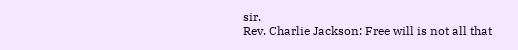sir.
Rev. Charlie Jackson: Free will is not all that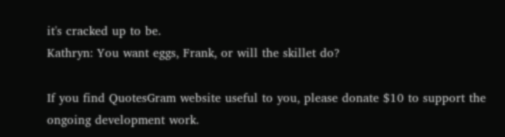it's cracked up to be.
Kathryn: You want eggs, Frank, or will the skillet do?

If you find QuotesGram website useful to you, please donate $10 to support the ongoing development work.